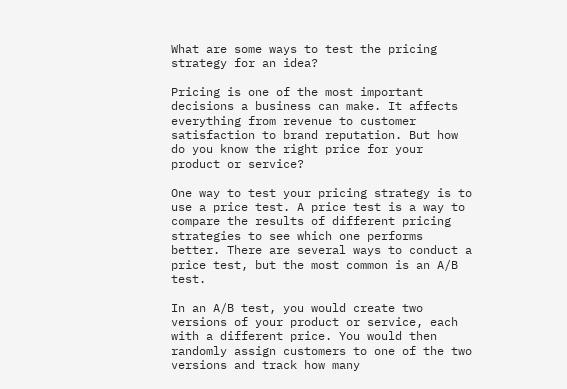What are some ways to test the pricing strategy for an idea?

Pricing is one of the most important decisions a business can make. It affects everything from revenue to customer satisfaction to brand reputation. But how do you know the right price for your product or service?

One way to test your pricing strategy is to use a price test. A price test is a way to compare the results of different pricing strategies to see which one performs better. There are several ways to conduct a price test, but the most common is an A/B test.

In an A/B test, you would create two versions of your product or service, each with a different price. You would then randomly assign customers to one of the two versions and track how many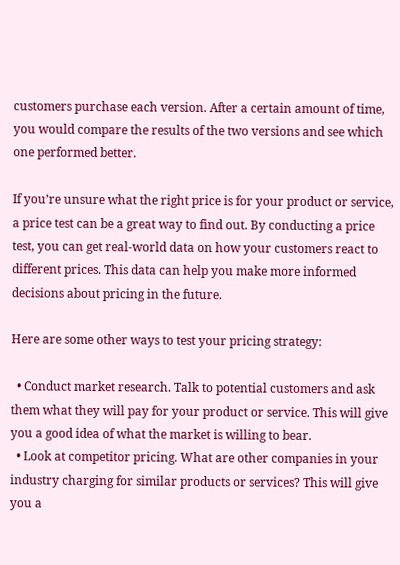customers purchase each version. After a certain amount of time, you would compare the results of the two versions and see which one performed better.

If you’re unsure what the right price is for your product or service, a price test can be a great way to find out. By conducting a price test, you can get real-world data on how your customers react to different prices. This data can help you make more informed decisions about pricing in the future.

Here are some other ways to test your pricing strategy:

  • Conduct market research. Talk to potential customers and ask them what they will pay for your product or service. This will give you a good idea of what the market is willing to bear.
  • Look at competitor pricing. What are other companies in your industry charging for similar products or services? This will give you a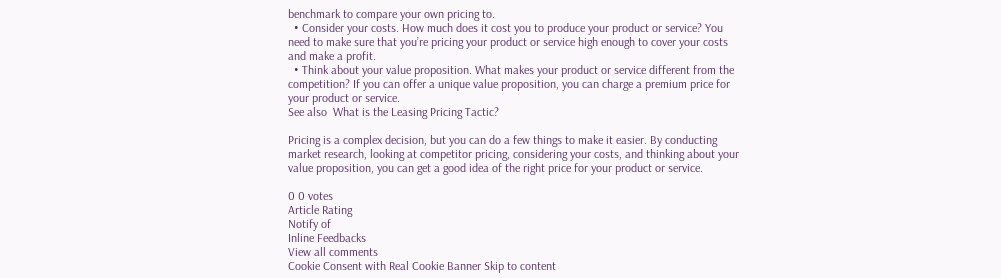benchmark to compare your own pricing to.
  • Consider your costs. How much does it cost you to produce your product or service? You need to make sure that you’re pricing your product or service high enough to cover your costs and make a profit.
  • Think about your value proposition. What makes your product or service different from the competition? If you can offer a unique value proposition, you can charge a premium price for your product or service.
See also  What is the Leasing Pricing Tactic?

Pricing is a complex decision, but you can do a few things to make it easier. By conducting market research, looking at competitor pricing, considering your costs, and thinking about your value proposition, you can get a good idea of the right price for your product or service.

0 0 votes
Article Rating
Notify of
Inline Feedbacks
View all comments
Cookie Consent with Real Cookie Banner Skip to content